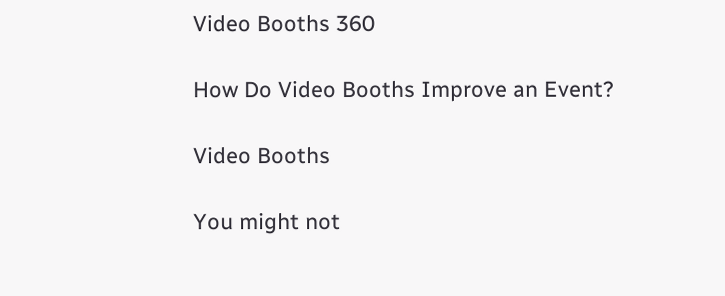Video Booths 360

How Do Video Booths Improve an Event?

Video Booths

You might not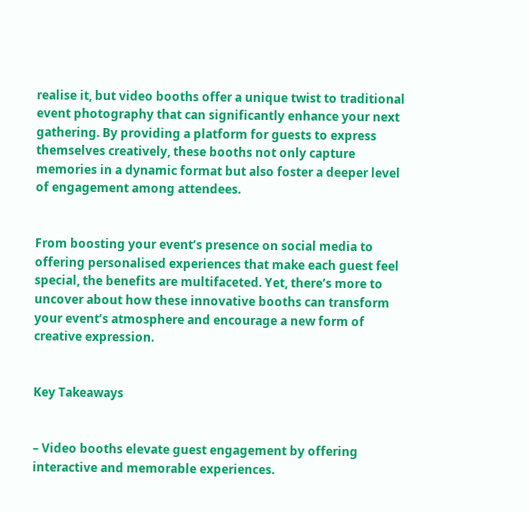realise it, but video booths offer a unique twist to traditional event photography that can significantly enhance your next gathering. By providing a platform for guests to express themselves creatively, these booths not only capture memories in a dynamic format but also foster a deeper level of engagement among attendees.


From boosting your event’s presence on social media to offering personalised experiences that make each guest feel special, the benefits are multifaceted. Yet, there’s more to uncover about how these innovative booths can transform your event’s atmosphere and encourage a new form of creative expression.


Key Takeaways


– Video booths elevate guest engagement by offering interactive and memorable experiences.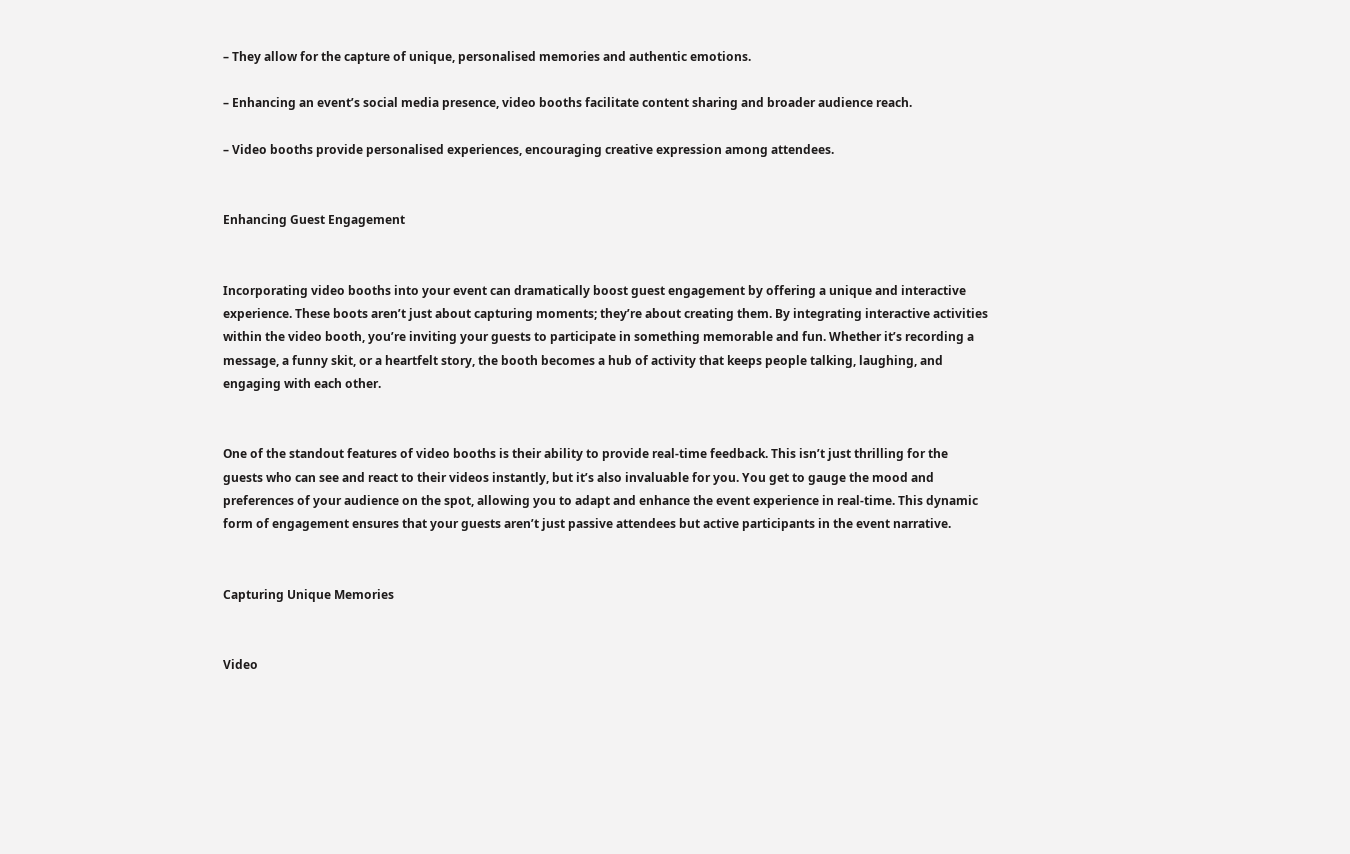– They allow for the capture of unique, personalised memories and authentic emotions.

– Enhancing an event’s social media presence, video booths facilitate content sharing and broader audience reach.

– Video booths provide personalised experiences, encouraging creative expression among attendees.


Enhancing Guest Engagement


Incorporating video booths into your event can dramatically boost guest engagement by offering a unique and interactive experience. These boots aren’t just about capturing moments; they’re about creating them. By integrating interactive activities within the video booth, you’re inviting your guests to participate in something memorable and fun. Whether it’s recording a message, a funny skit, or a heartfelt story, the booth becomes a hub of activity that keeps people talking, laughing, and engaging with each other.


One of the standout features of video booths is their ability to provide real-time feedback. This isn’t just thrilling for the guests who can see and react to their videos instantly, but it’s also invaluable for you. You get to gauge the mood and preferences of your audience on the spot, allowing you to adapt and enhance the event experience in real-time. This dynamic form of engagement ensures that your guests aren’t just passive attendees but active participants in the event narrative.


Capturing Unique Memories


Video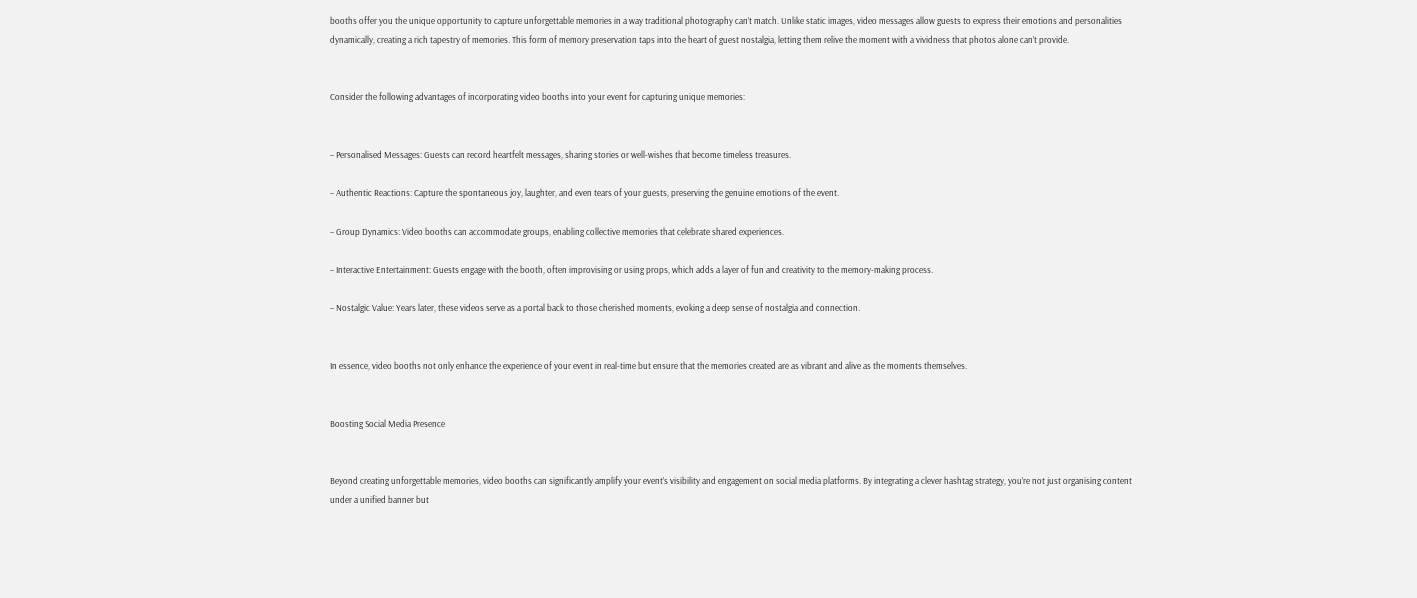booths offer you the unique opportunity to capture unforgettable memories in a way traditional photography can’t match. Unlike static images, video messages allow guests to express their emotions and personalities dynamically, creating a rich tapestry of memories. This form of memory preservation taps into the heart of guest nostalgia, letting them relive the moment with a vividness that photos alone can’t provide.


Consider the following advantages of incorporating video booths into your event for capturing unique memories:


– Personalised Messages: Guests can record heartfelt messages, sharing stories or well-wishes that become timeless treasures.

– Authentic Reactions: Capture the spontaneous joy, laughter, and even tears of your guests, preserving the genuine emotions of the event.

– Group Dynamics: Video booths can accommodate groups, enabling collective memories that celebrate shared experiences.

– Interactive Entertainment: Guests engage with the booth, often improvising or using props, which adds a layer of fun and creativity to the memory-making process.

– Nostalgic Value: Years later, these videos serve as a portal back to those cherished moments, evoking a deep sense of nostalgia and connection.


In essence, video booths not only enhance the experience of your event in real-time but ensure that the memories created are as vibrant and alive as the moments themselves.


Boosting Social Media Presence


Beyond creating unforgettable memories, video booths can significantly amplify your event’s visibility and engagement on social media platforms. By integrating a clever hashtag strategy, you’re not just organising content under a unified banner but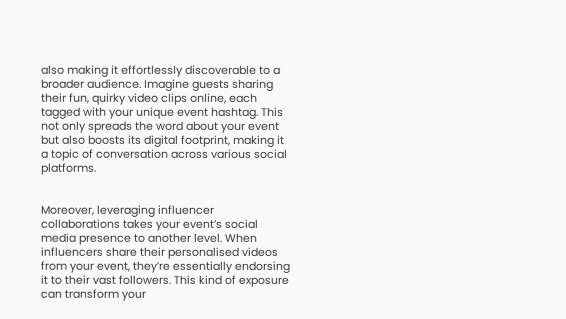also making it effortlessly discoverable to a broader audience. Imagine guests sharing their fun, quirky video clips online, each tagged with your unique event hashtag. This not only spreads the word about your event but also boosts its digital footprint, making it a topic of conversation across various social platforms.


Moreover, leveraging influencer collaborations takes your event’s social media presence to another level. When influencers share their personalised videos from your event, they’re essentially endorsing it to their vast followers. This kind of exposure can transform your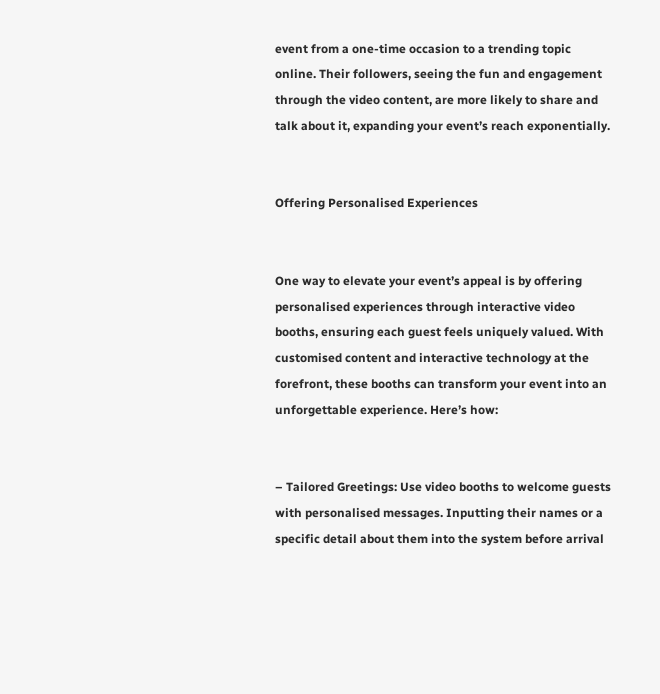event from a one-time occasion to a trending topic online. Their followers, seeing the fun and engagement through the video content, are more likely to share and talk about it, expanding your event’s reach exponentially.


Offering Personalised Experiences


One way to elevate your event’s appeal is by offering personalised experiences through interactive video booths, ensuring each guest feels uniquely valued. With customised content and interactive technology at the forefront, these booths can transform your event into an unforgettable experience. Here’s how:


– Tailored Greetings: Use video booths to welcome guests with personalised messages. Inputting their names or a specific detail about them into the system before arrival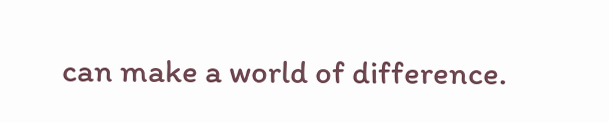can make a world of difference.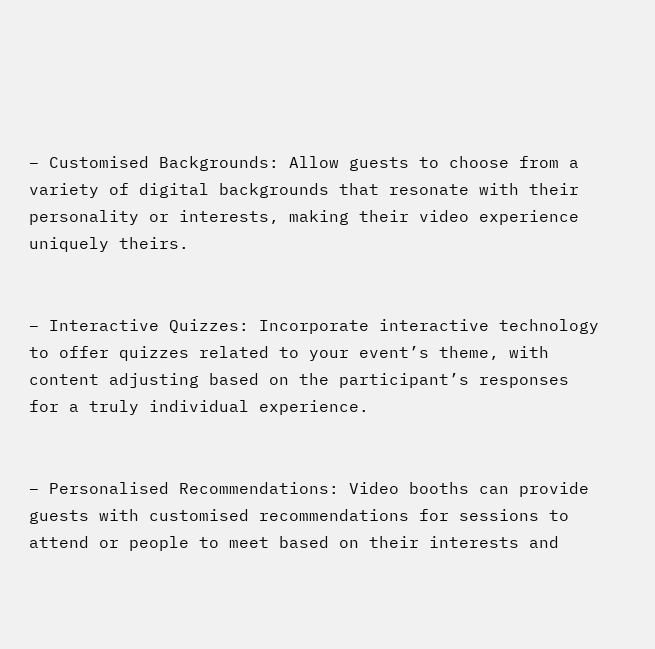– Customised Backgrounds: Allow guests to choose from a variety of digital backgrounds that resonate with their personality or interests, making their video experience uniquely theirs.


– Interactive Quizzes: Incorporate interactive technology to offer quizzes related to your event’s theme, with content adjusting based on the participant’s responses for a truly individual experience.


– Personalised Recommendations: Video booths can provide guests with customised recommendations for sessions to attend or people to meet based on their interests and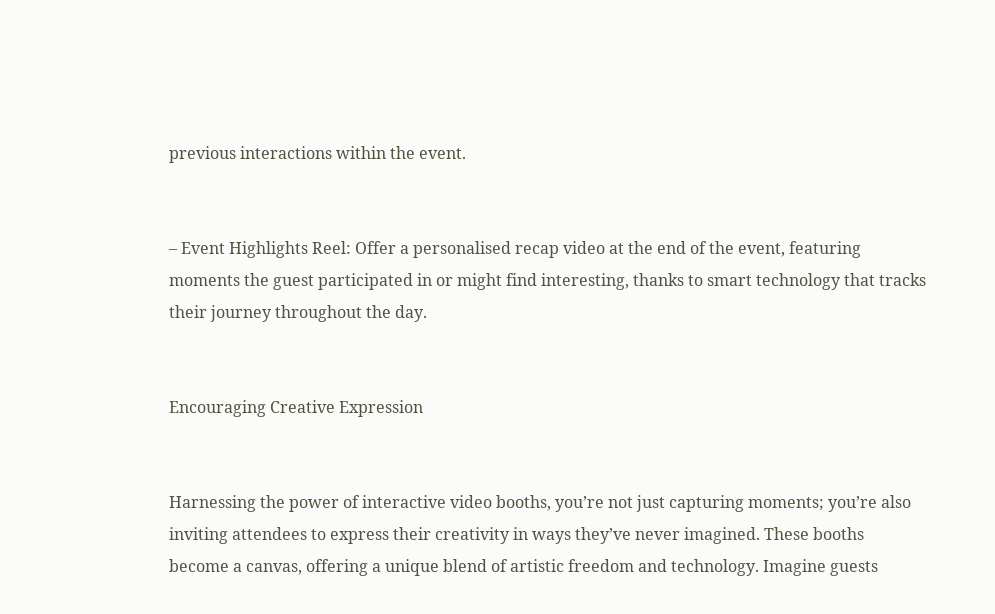previous interactions within the event.


– Event Highlights Reel: Offer a personalised recap video at the end of the event, featuring moments the guest participated in or might find interesting, thanks to smart technology that tracks their journey throughout the day.


Encouraging Creative Expression


Harnessing the power of interactive video booths, you’re not just capturing moments; you’re also inviting attendees to express their creativity in ways they’ve never imagined. These booths become a canvas, offering a unique blend of artistic freedom and technology. Imagine guests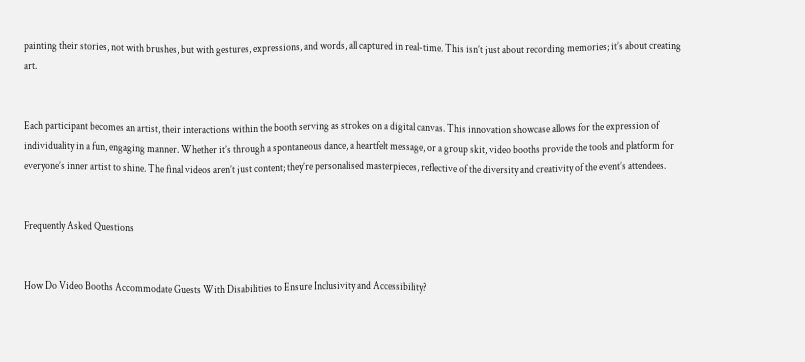painting their stories, not with brushes, but with gestures, expressions, and words, all captured in real-time. This isn’t just about recording memories; it’s about creating art.


Each participant becomes an artist, their interactions within the booth serving as strokes on a digital canvas. This innovation showcase allows for the expression of individuality in a fun, engaging manner. Whether it’s through a spontaneous dance, a heartfelt message, or a group skit, video booths provide the tools and platform for everyone’s inner artist to shine. The final videos aren’t just content; they’re personalised masterpieces, reflective of the diversity and creativity of the event’s attendees.


Frequently Asked Questions


How Do Video Booths Accommodate Guests With Disabilities to Ensure Inclusivity and Accessibility?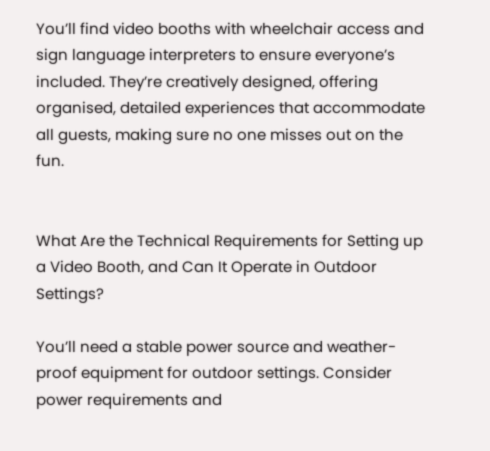You’ll find video booths with wheelchair access and sign language interpreters to ensure everyone’s included. They’re creatively designed, offering organised, detailed experiences that accommodate all guests, making sure no one misses out on the fun.


What Are the Technical Requirements for Setting up a Video Booth, and Can It Operate in Outdoor Settings?

You’ll need a stable power source and weather-proof equipment for outdoor settings. Consider power requirements and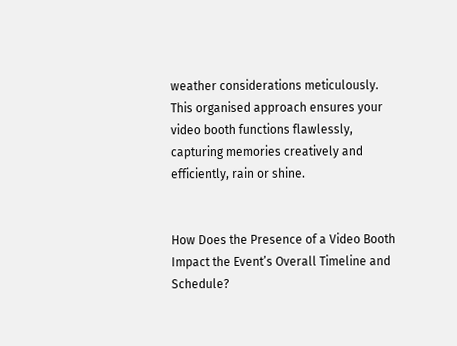weather considerations meticulously. This organised approach ensures your video booth functions flawlessly, capturing memories creatively and efficiently, rain or shine.


How Does the Presence of a Video Booth Impact the Event’s Overall Timeline and Schedule?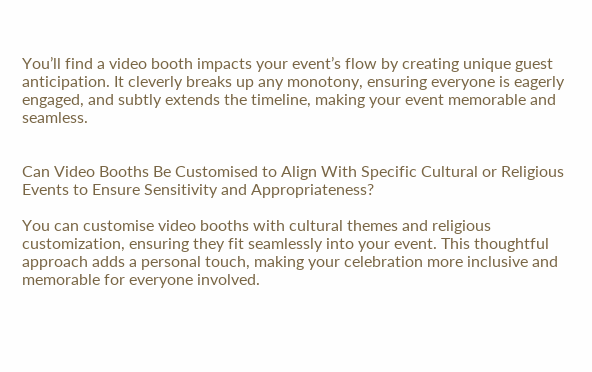You’ll find a video booth impacts your event’s flow by creating unique guest anticipation. It cleverly breaks up any monotony, ensuring everyone is eagerly engaged, and subtly extends the timeline, making your event memorable and seamless.


Can Video Booths Be Customised to Align With Specific Cultural or Religious Events to Ensure Sensitivity and Appropriateness?

You can customise video booths with cultural themes and religious customization, ensuring they fit seamlessly into your event. This thoughtful approach adds a personal touch, making your celebration more inclusive and memorable for everyone involved.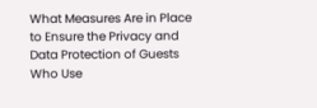What Measures Are in Place to Ensure the Privacy and Data Protection of Guests Who Use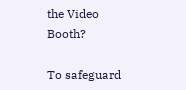the Video Booth?

To safeguard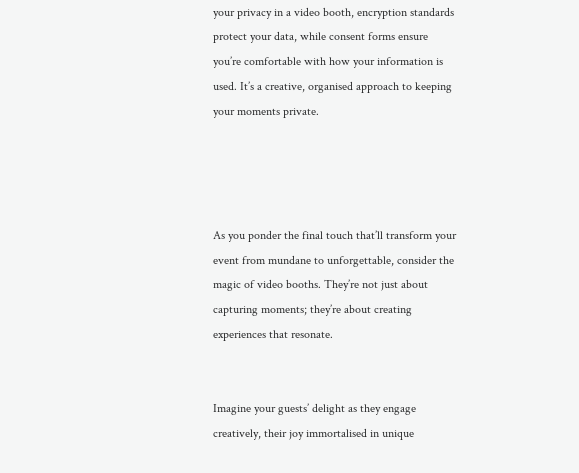your privacy in a video booth, encryption standards protect your data, while consent forms ensure you’re comfortable with how your information is used. It’s a creative, organised approach to keeping your moments private.




As you ponder the final touch that’ll transform your event from mundane to unforgettable, consider the magic of video booths. They’re not just about capturing moments; they’re about creating experiences that resonate.


Imagine your guests’ delight as they engage creatively, their joy immortalised in unique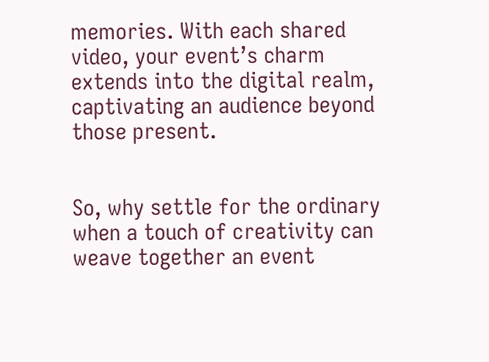memories. With each shared video, your event’s charm extends into the digital realm, captivating an audience beyond those present.


So, why settle for the ordinary when a touch of creativity can weave together an event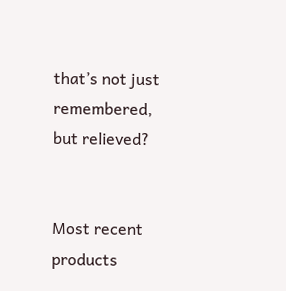that’s not just remembered, but relieved?


Most recent products